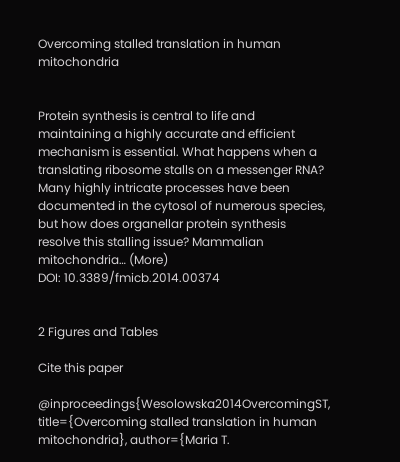Overcoming stalled translation in human mitochondria


Protein synthesis is central to life and maintaining a highly accurate and efficient mechanism is essential. What happens when a translating ribosome stalls on a messenger RNA? Many highly intricate processes have been documented in the cytosol of numerous species, but how does organellar protein synthesis resolve this stalling issue? Mammalian mitochondria… (More)
DOI: 10.3389/fmicb.2014.00374


2 Figures and Tables

Cite this paper

@inproceedings{Wesolowska2014OvercomingST, title={Overcoming stalled translation in human mitochondria}, author={Maria T.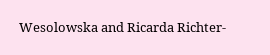Wesolowska and Ricarda Richter-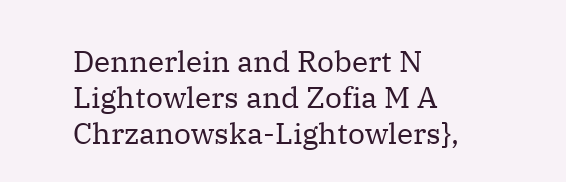Dennerlein and Robert N Lightowlers and Zofia M A Chrzanowska-Lightowlers},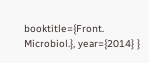booktitle={Front. Microbiol.}, year={2014} }